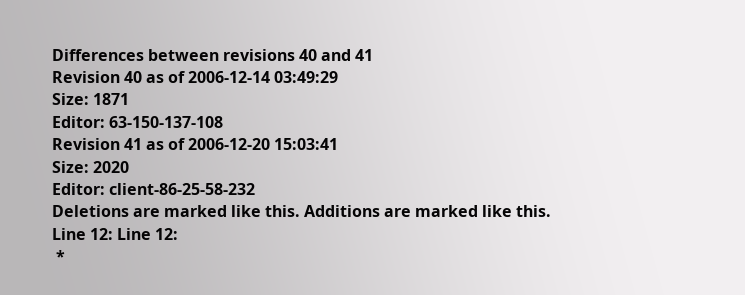Differences between revisions 40 and 41
Revision 40 as of 2006-12-14 03:49:29
Size: 1871
Editor: 63-150-137-108
Revision 41 as of 2006-12-20 15:03:41
Size: 2020
Editor: client-86-25-58-232
Deletions are marked like this. Additions are marked like this.
Line 12: Line 12:
 *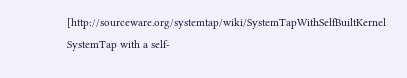[http://sourceware.org/systemtap/wiki/SystemTapWithSelfBuiltKernel SystemTap with a self-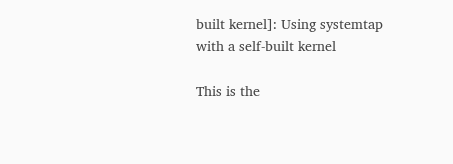built kernel]: Using systemtap with a self-built kernel

This is the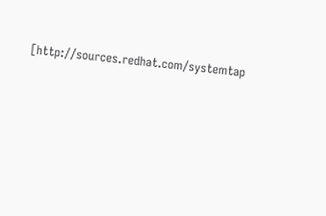[http://sources.redhat.com/systemtap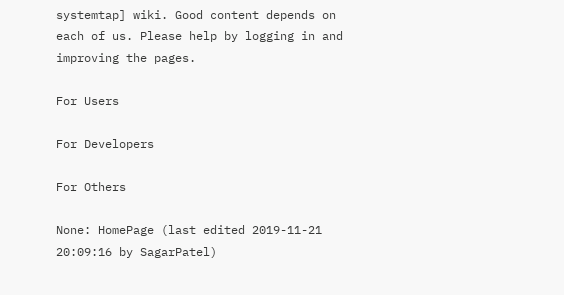systemtap] wiki. Good content depends on each of us. Please help by logging in and improving the pages.

For Users

For Developers

For Others

None: HomePage (last edited 2019-11-21 20:09:16 by SagarPatel)